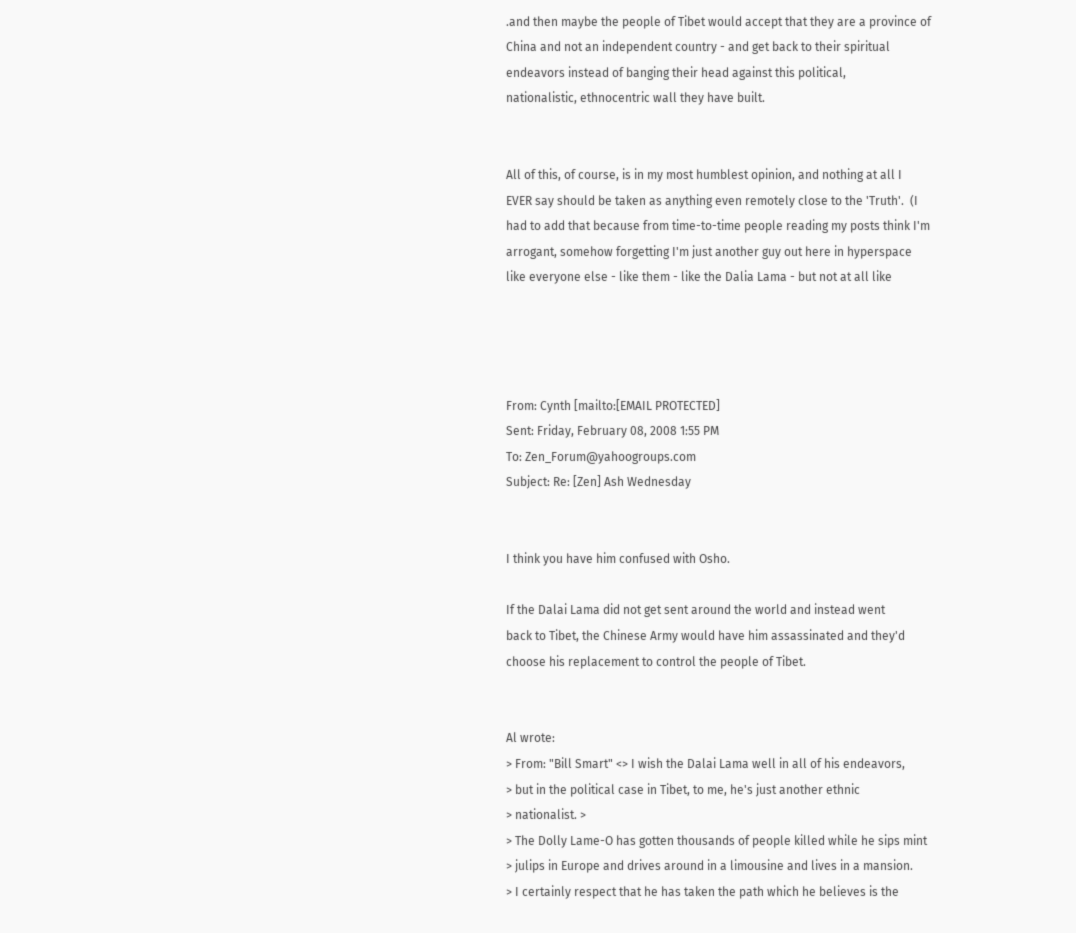.and then maybe the people of Tibet would accept that they are a province of
China and not an independent country - and get back to their spiritual
endeavors instead of banging their head against this political,
nationalistic, ethnocentric wall they have built.


All of this, of course, is in my most humblest opinion, and nothing at all I
EVER say should be taken as anything even remotely close to the 'Truth'.  (I
had to add that because from time-to-time people reading my posts think I'm
arrogant, somehow forgetting I'm just another guy out here in hyperspace
like everyone else - like them - like the Dalia Lama - but not at all like




From: Cynth [mailto:[EMAIL PROTECTED]
Sent: Friday, February 08, 2008 1:55 PM
To: Zen_Forum@yahoogroups.com
Subject: Re: [Zen] Ash Wednesday


I think you have him confused with Osho.

If the Dalai Lama did not get sent around the world and instead went
back to Tibet, the Chinese Army would have him assassinated and they'd
choose his replacement to control the people of Tibet.


Al wrote:
> From: "Bill Smart" <> I wish the Dalai Lama well in all of his endeavors,
> but in the political case in Tibet, to me, he's just another ethnic
> nationalist. >
> The Dolly Lame-O has gotten thousands of people killed while he sips mint
> julips in Europe and drives around in a limousine and lives in a mansion.
> I certainly respect that he has taken the path which he believes is the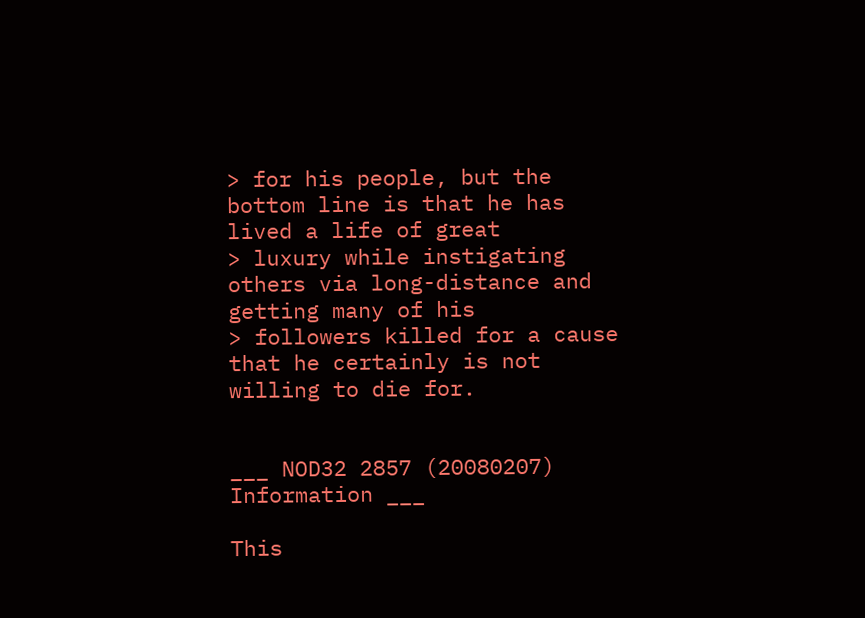> for his people, but the bottom line is that he has lived a life of great
> luxury while instigating others via long-distance and getting many of his
> followers killed for a cause that he certainly is not willing to die for.


___ NOD32 2857 (20080207) Information ___

This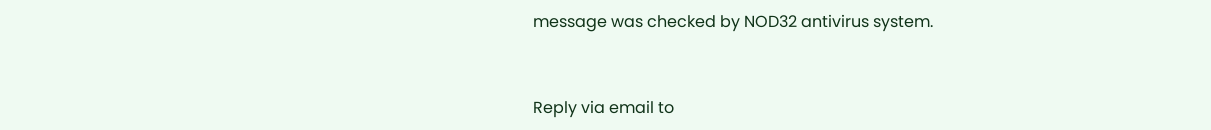message was checked by NOD32 antivirus system.



Reply via email to